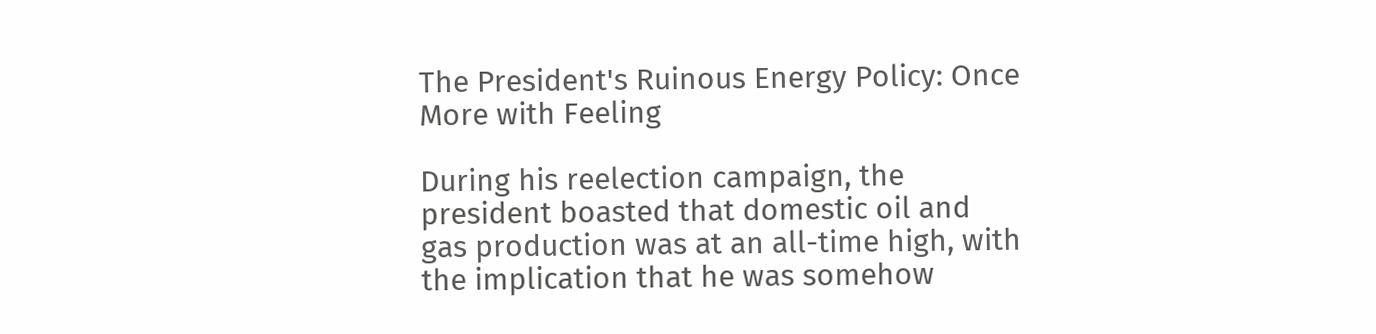The President's Ruinous Energy Policy: Once More with Feeling

During his reelection campaign, the president boasted that domestic oil and gas production was at an all-time high, with the implication that he was somehow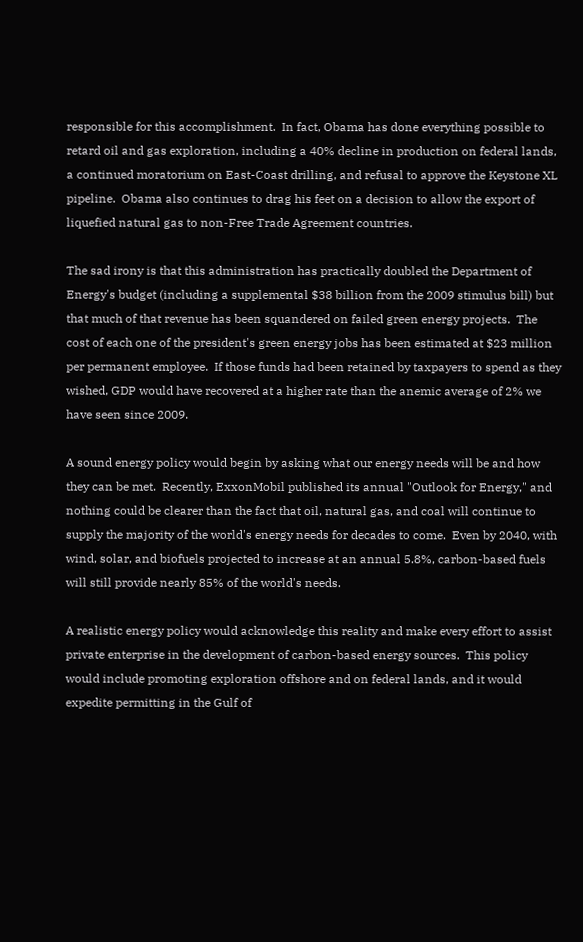responsible for this accomplishment.  In fact, Obama has done everything possible to retard oil and gas exploration, including a 40% decline in production on federal lands, a continued moratorium on East-Coast drilling, and refusal to approve the Keystone XL pipeline.  Obama also continues to drag his feet on a decision to allow the export of liquefied natural gas to non-Free Trade Agreement countries.

The sad irony is that this administration has practically doubled the Department of Energy's budget (including a supplemental $38 billion from the 2009 stimulus bill) but that much of that revenue has been squandered on failed green energy projects.  The cost of each one of the president's green energy jobs has been estimated at $23 million per permanent employee.  If those funds had been retained by taxpayers to spend as they wished, GDP would have recovered at a higher rate than the anemic average of 2% we have seen since 2009.

A sound energy policy would begin by asking what our energy needs will be and how they can be met.  Recently, ExxonMobil published its annual "Outlook for Energy," and nothing could be clearer than the fact that oil, natural gas, and coal will continue to supply the majority of the world's energy needs for decades to come.  Even by 2040, with wind, solar, and biofuels projected to increase at an annual 5.8%, carbon-based fuels will still provide nearly 85% of the world's needs.

A realistic energy policy would acknowledge this reality and make every effort to assist private enterprise in the development of carbon-based energy sources.  This policy would include promoting exploration offshore and on federal lands, and it would expedite permitting in the Gulf of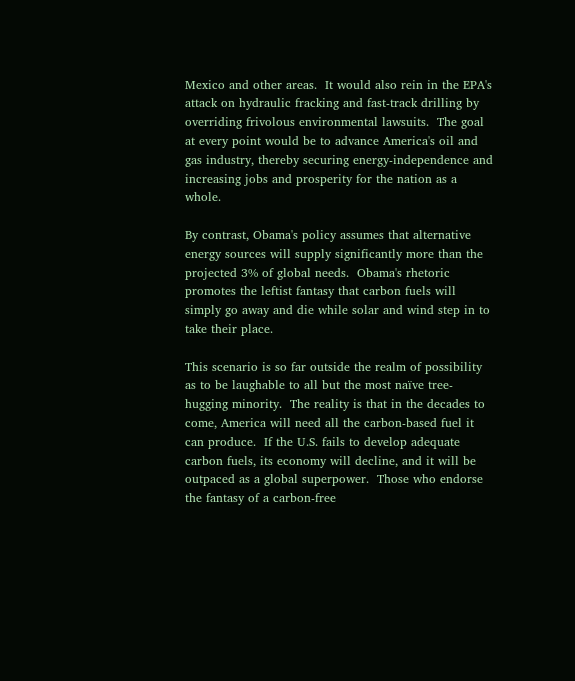Mexico and other areas.  It would also rein in the EPA's attack on hydraulic fracking and fast-track drilling by overriding frivolous environmental lawsuits.  The goal at every point would be to advance America's oil and gas industry, thereby securing energy-independence and increasing jobs and prosperity for the nation as a whole.

By contrast, Obama's policy assumes that alternative energy sources will supply significantly more than the projected 3% of global needs.  Obama's rhetoric promotes the leftist fantasy that carbon fuels will simply go away and die while solar and wind step in to take their place.

This scenario is so far outside the realm of possibility as to be laughable to all but the most naïve tree-hugging minority.  The reality is that in the decades to come, America will need all the carbon-based fuel it can produce.  If the U.S. fails to develop adequate carbon fuels, its economy will decline, and it will be outpaced as a global superpower.  Those who endorse the fantasy of a carbon-free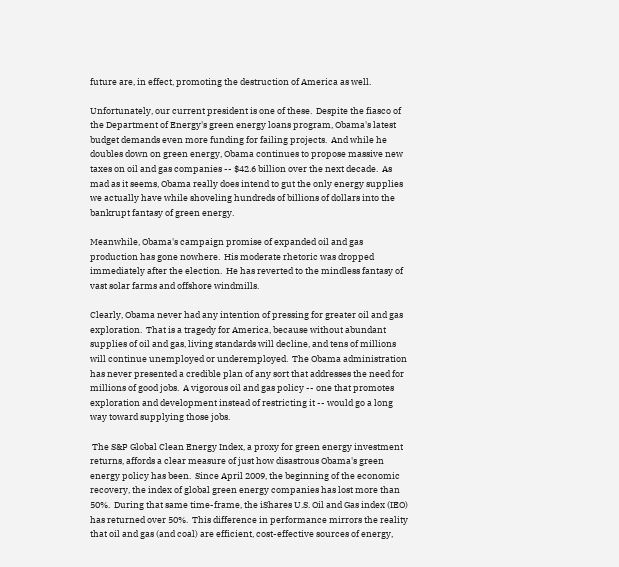future are, in effect, promoting the destruction of America as well.

Unfortunately, our current president is one of these.  Despite the fiasco of the Department of Energy's green energy loans program, Obama's latest budget demands even more funding for failing projects.  And while he doubles down on green energy, Obama continues to propose massive new taxes on oil and gas companies -- $42.6 billion over the next decade.  As mad as it seems, Obama really does intend to gut the only energy supplies we actually have while shoveling hundreds of billions of dollars into the bankrupt fantasy of green energy.

Meanwhile, Obama's campaign promise of expanded oil and gas production has gone nowhere.  His moderate rhetoric was dropped immediately after the election.  He has reverted to the mindless fantasy of vast solar farms and offshore windmills.

Clearly, Obama never had any intention of pressing for greater oil and gas exploration.  That is a tragedy for America, because without abundant supplies of oil and gas, living standards will decline, and tens of millions will continue unemployed or underemployed.  The Obama administration has never presented a credible plan of any sort that addresses the need for millions of good jobs.  A vigorous oil and gas policy -- one that promotes exploration and development instead of restricting it -- would go a long way toward supplying those jobs.

 The S&P Global Clean Energy Index, a proxy for green energy investment returns, affords a clear measure of just how disastrous Obama's green energy policy has been.  Since April 2009, the beginning of the economic recovery, the index of global green energy companies has lost more than 50%.  During that same time-frame, the iShares U.S. Oil and Gas index (IEO) has returned over 50%.  This difference in performance mirrors the reality that oil and gas (and coal) are efficient, cost-effective sources of energy,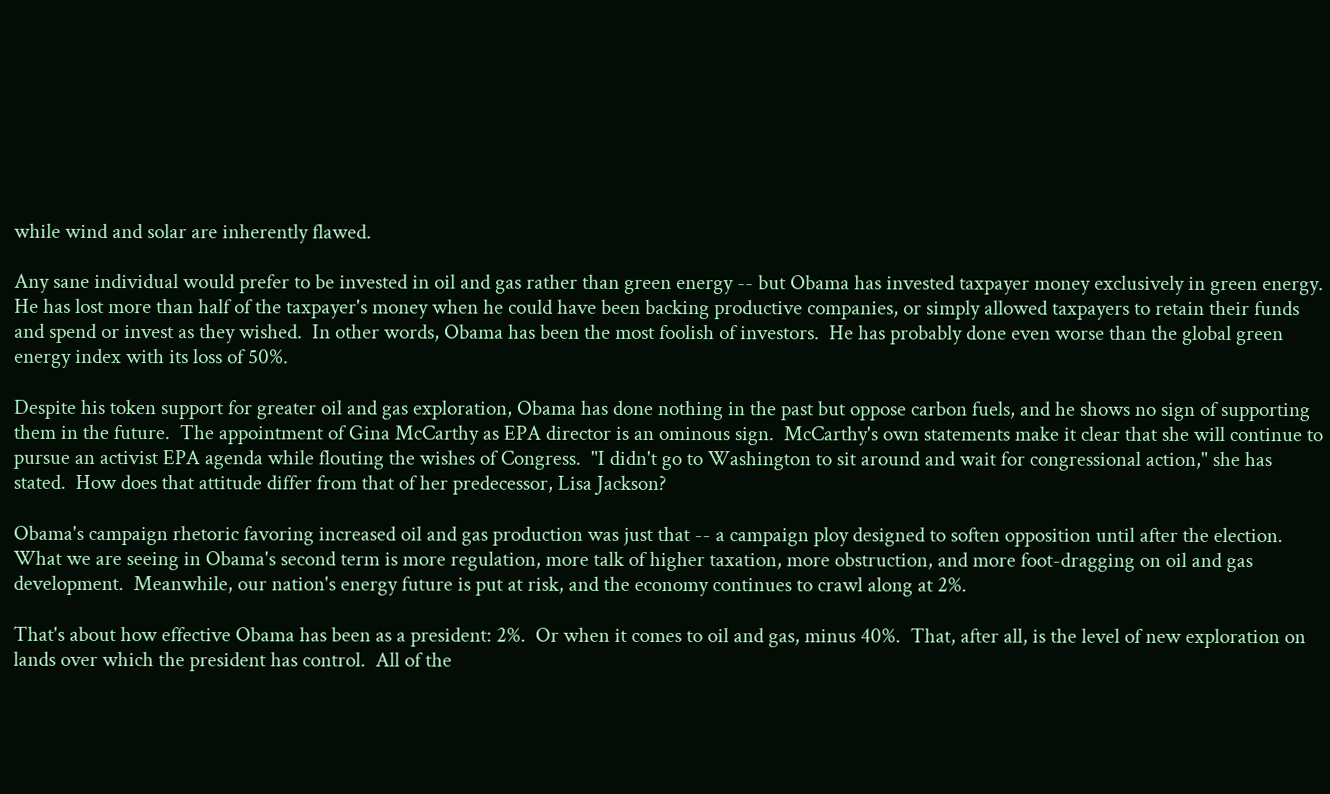while wind and solar are inherently flawed.

Any sane individual would prefer to be invested in oil and gas rather than green energy -- but Obama has invested taxpayer money exclusively in green energy.  He has lost more than half of the taxpayer's money when he could have been backing productive companies, or simply allowed taxpayers to retain their funds and spend or invest as they wished.  In other words, Obama has been the most foolish of investors.  He has probably done even worse than the global green energy index with its loss of 50%.

Despite his token support for greater oil and gas exploration, Obama has done nothing in the past but oppose carbon fuels, and he shows no sign of supporting them in the future.  The appointment of Gina McCarthy as EPA director is an ominous sign.  McCarthy's own statements make it clear that she will continue to pursue an activist EPA agenda while flouting the wishes of Congress.  "I didn't go to Washington to sit around and wait for congressional action," she has stated.  How does that attitude differ from that of her predecessor, Lisa Jackson?

Obama's campaign rhetoric favoring increased oil and gas production was just that -- a campaign ploy designed to soften opposition until after the election.  What we are seeing in Obama's second term is more regulation, more talk of higher taxation, more obstruction, and more foot-dragging on oil and gas development.  Meanwhile, our nation's energy future is put at risk, and the economy continues to crawl along at 2%.

That's about how effective Obama has been as a president: 2%.  Or when it comes to oil and gas, minus 40%.  That, after all, is the level of new exploration on lands over which the president has control.  All of the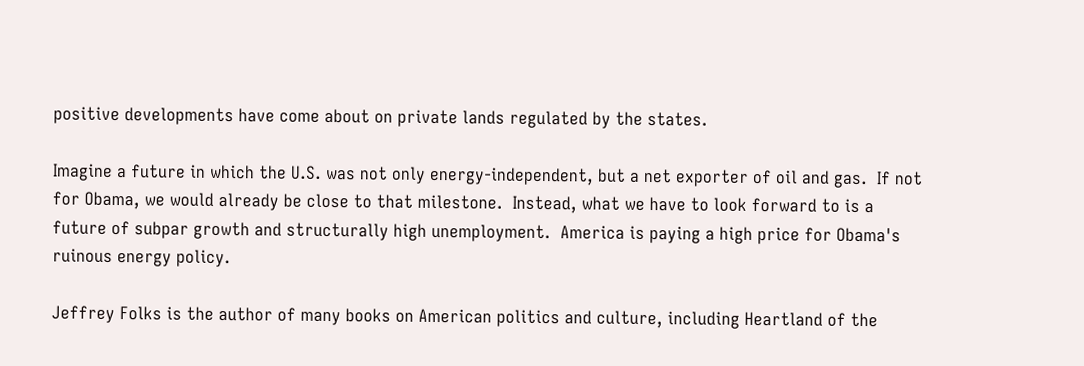positive developments have come about on private lands regulated by the states.

Imagine a future in which the U.S. was not only energy-independent, but a net exporter of oil and gas.  If not for Obama, we would already be close to that milestone.  Instead, what we have to look forward to is a future of subpar growth and structurally high unemployment.  America is paying a high price for Obama's ruinous energy policy.

Jeffrey Folks is the author of many books on American politics and culture, including Heartland of the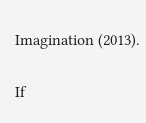Imagination (2013).

If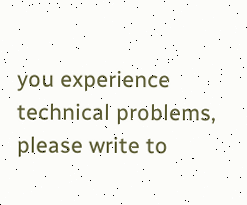you experience technical problems, please write to